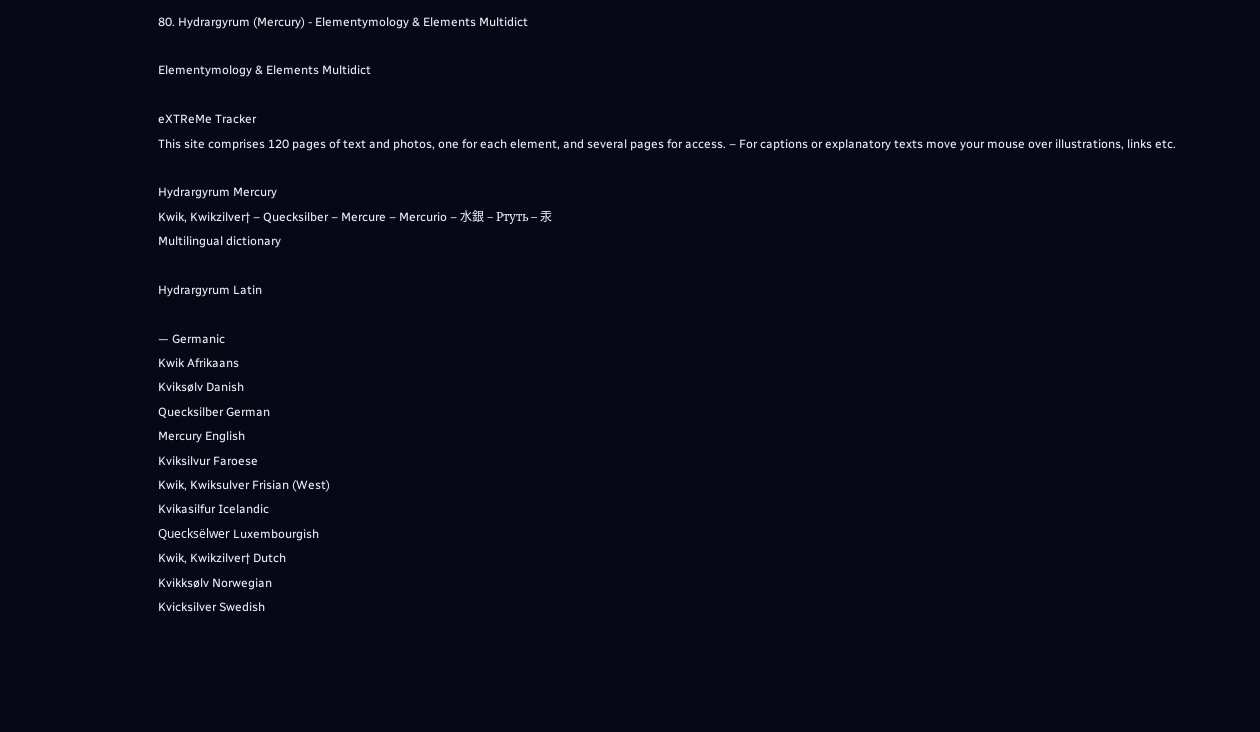80. Hydrargyrum (Mercury) - Elementymology & Elements Multidict

Elementymology & Elements Multidict

eXTReMe Tracker
This site comprises 120 pages of text and photos, one for each element, and several pages for access. – For captions or explanatory texts move your mouse over illustrations, links etc.

Hydrargyrum Mercury
Kwik, Kwikzilver† – Quecksilber – Mercure – Mercurio – 水銀 – Ртуть – 汞
Multilingual dictionary

Hydrargyrum Latin

— Germanic
Kwik Afrikaans
Kviksølv Danish
Quecksilber German
Mercury English
Kviksilvur Faroese
Kwik, Kwiksulver Frisian (West)
Kvikasilfur Icelandic
Quecksëlwer Luxembourgish
Kwik, Kwikzilver† Dutch
Kvikksølv Norwegian
Kvicksilver Swedish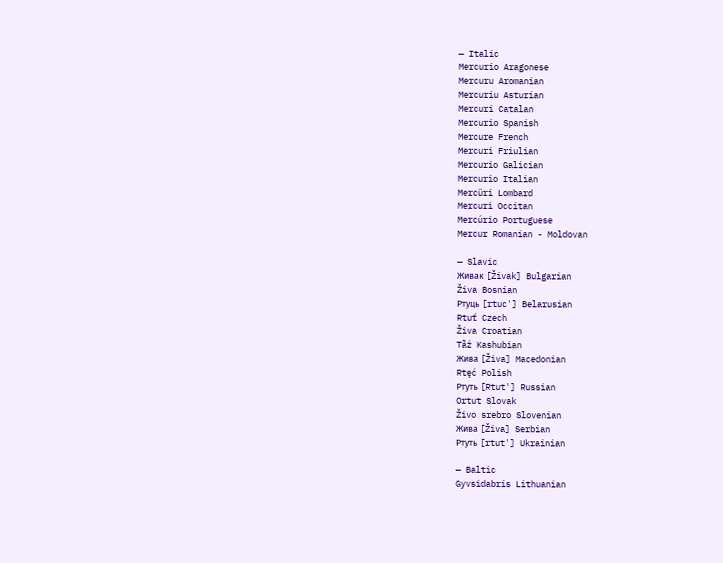— Italic
Mercurio Aragonese
Mercuru Aromanian
Mercuriu Asturian
Mercuri Catalan
Mercurio Spanish
Mercure French
Mercuri Friulian
Mercurio Galician
Mercurio Italian
Mercüri Lombard
Mercuri Occitan
Mercúrio Portuguese
Mercur Romanian - Moldovan

— Slavic
Живак [Živak] Bulgarian
Živa Bosnian
Ртуць [rtuc'] Belarusian
Rtuť Czech
Živa Croatian
Tãź Kashubian
Жива [Živa] Macedonian
Rtęć Polish
Ртуть [Rtut'] Russian
Ortut Slovak
Živo srebro Slovenian
Жива [Živa] Serbian
Ртуть [rtut'] Ukrainian

— Baltic
Gyvsidabris Lithuanian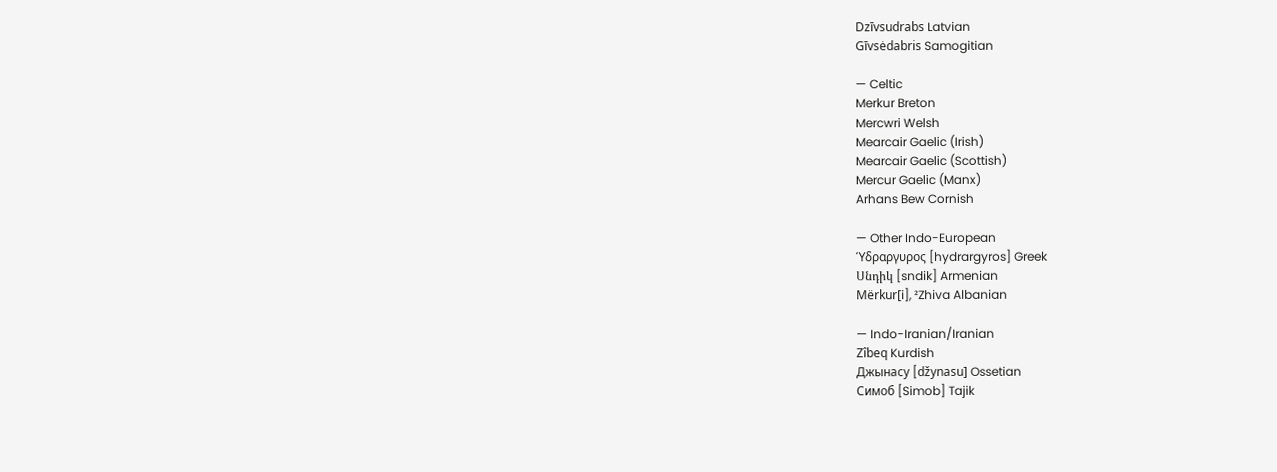Dzīvsudrabs Latvian
Gīvsėdabris Samogitian

— Celtic
Merkur Breton
Mercwri Welsh
Mearcair Gaelic (Irish)
Mearcair Gaelic (Scottish)
Mercur Gaelic (Manx)
Arhans Bew Cornish

— Other Indo-European
Ύδραργυρος [hydrargyros] Greek
Սնդիկ [sndik] Armenian
Mërkur[i], ²Zhiva Albanian

— Indo-Iranian/Iranian
Zîbeq Kurdish
Джынасу [džynasu] Ossetian
Симоб [Simob] Tajik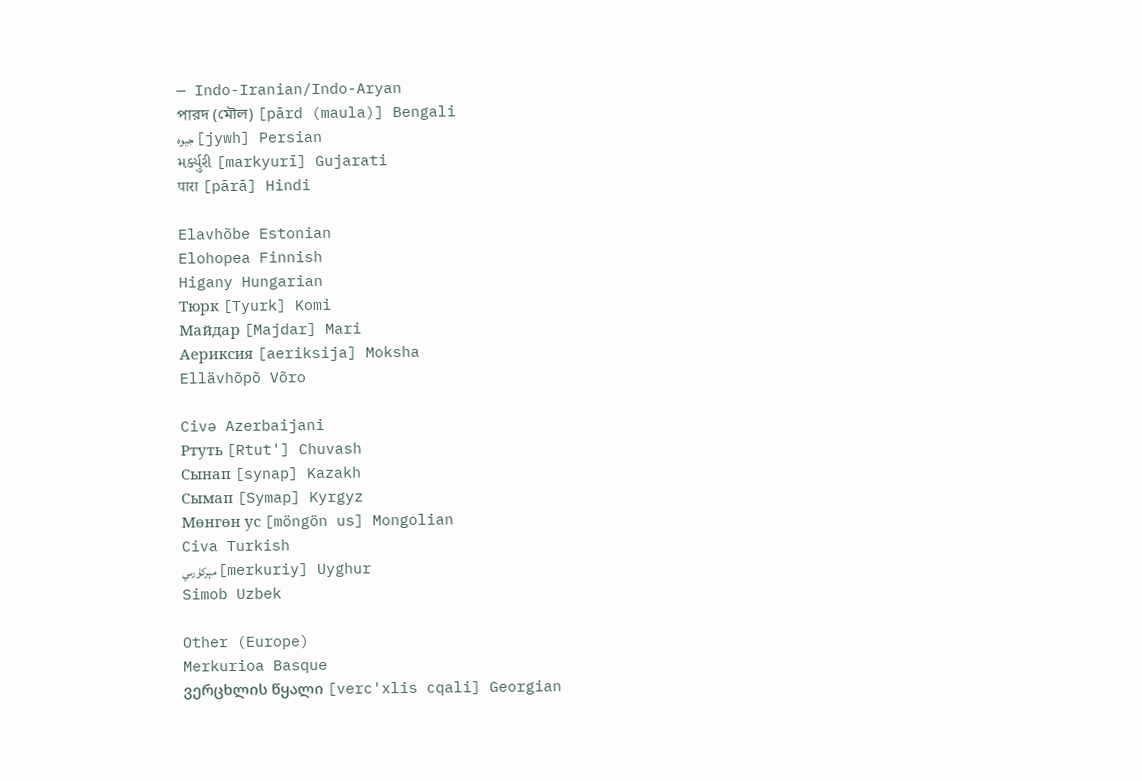— Indo-Iranian/Indo-Aryan
পারদ (মৌল) [pārd (maula)] Bengali
جیوه [jywh] Persian
મર્ક્યુરી [markyurī] Gujarati
पारा [pārā] Hindi

Elavhõbe Estonian
Elohopea Finnish
Higany Hungarian
Тюрк [Tyurk] Komi
Майдар [Majdar] Mari
Аериксия [aeriksija] Moksha
Ellävhõpõ Võro

Civə Azerbaijani
Ртуть [Rtut'] Chuvash
Сынап [synap] Kazakh
Сымап [Symap] Kyrgyz
Мөнгөн ус [möngön us] Mongolian
Civa Turkish
مېركۇرىي [merkuriy] Uyghur
Simob Uzbek

Other (Europe)
Merkurioa Basque
ვერცხლის წყალი [verc'xlis cqali] Georgian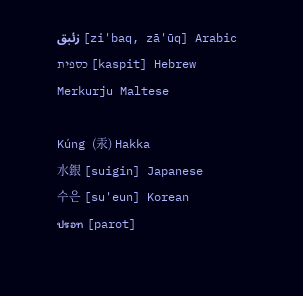زئبق [zi'baq, zā'ūq] Arabic
כספית [kaspit] Hebrew
Merkurju Maltese

Kúng (汞) Hakka
水銀 [suigin] Japanese
수은 [su'eun] Korean
ปรอท [parot]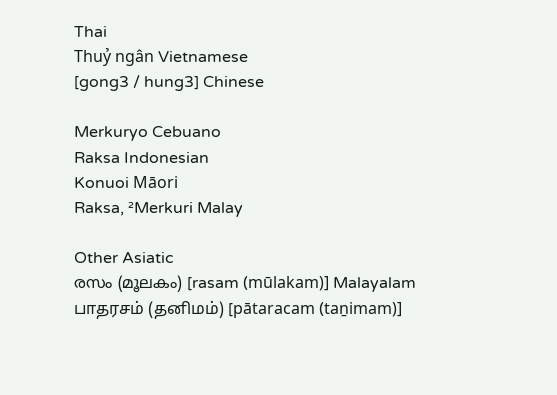Thai
Thuỷ ngân Vietnamese
[gong3 / hung3] Chinese

Merkuryo Cebuano
Raksa Indonesian
Konuoi Māori
Raksa, ²Merkuri Malay

Other Asiatic
രസം (മൂലകം) [rasam (mūlakam)] Malayalam
பாதரசம் (தனிமம்) [pātaracam (taṉimam)]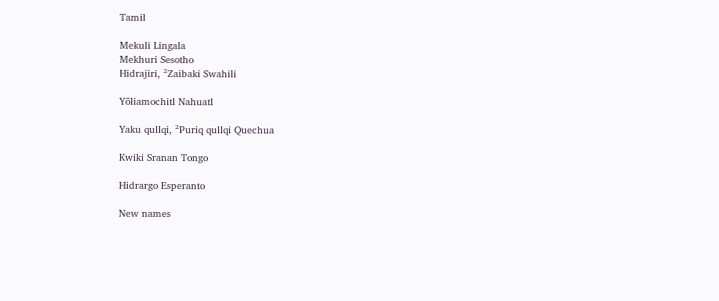Tamil

Mekuli Lingala
Mekhuri Sesotho
Hidrajiri, ²Zaibaki Swahili

Yōliamochitl Nahuatl

Yaku qullqi, ²Puriq qullqi Quechua

Kwiki Sranan Tongo

Hidrargo Esperanto

New names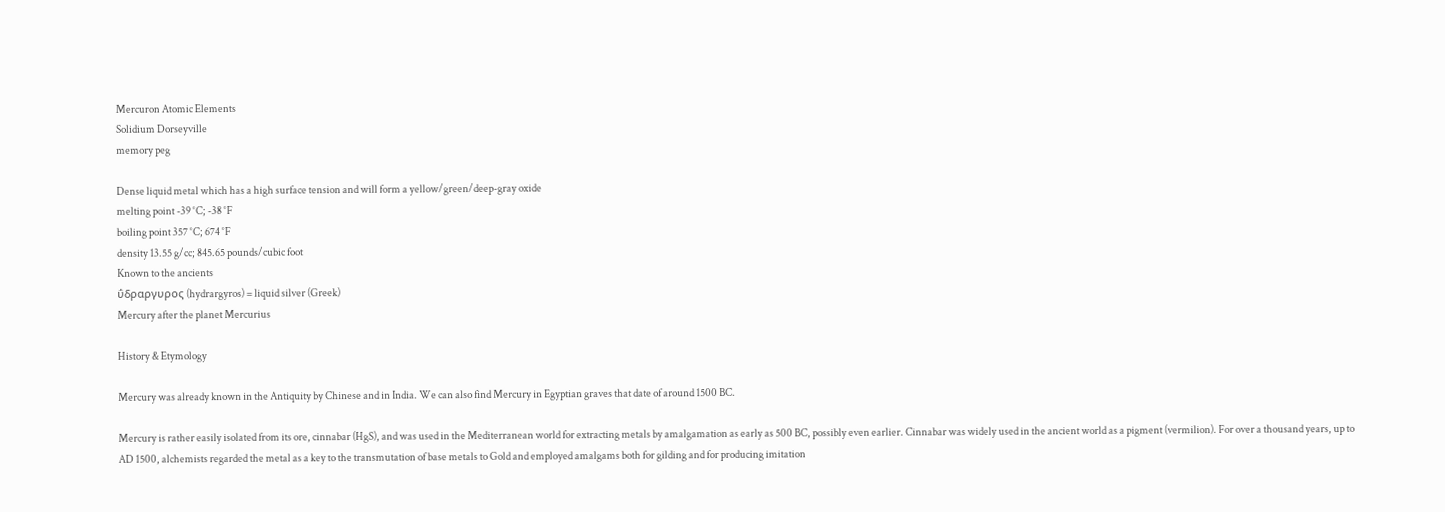Mercuron Atomic Elements
Solidium Dorseyville
memory peg

Dense liquid metal which has a high surface tension and will form a yellow/green/deep-gray oxide
melting point -39 °C; -38 °F
boiling point 357 °C; 674 °F
density 13.55 g/cc; 845.65 pounds/cubic foot
Known to the ancients
ΰδραργυρος (hydrargyros) = liquid silver (Greek)
Mercury after the planet Mercurius

History & Etymology

Mercury was already known in the Antiquity by Chinese and in India. We can also find Mercury in Egyptian graves that date of around 1500 BC.

Mercury is rather easily isolated from its ore, cinnabar (HgS), and was used in the Mediterranean world for extracting metals by amalgamation as early as 500 BC, possibly even earlier. Cinnabar was widely used in the ancient world as a pigment (vermilion). For over a thousand years, up to AD 1500, alchemists regarded the metal as a key to the transmutation of base metals to Gold and employed amalgams both for gilding and for producing imitation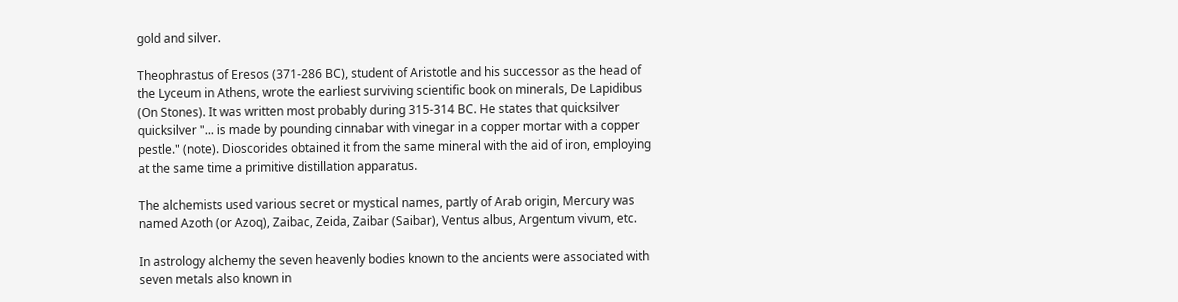gold and silver.

Theophrastus of Eresos (371-286 BC), student of Aristotle and his successor as the head of the Lyceum in Athens, wrote the earliest surviving scientific book on minerals, De Lapidibus (On Stones). It was written most probably during 315-314 BC. He states that quicksilver quicksilver "... is made by pounding cinnabar with vinegar in a copper mortar with a copper pestle." (note). Dioscorides obtained it from the same mineral with the aid of iron, employing at the same time a primitive distillation apparatus.

The alchemists used various secret or mystical names, partly of Arab origin, Mercury was named Azoth (or Azoq), Zaibac, Zeida, Zaibar (Saibar), Ventus albus, Argentum vivum, etc.

In astrology alchemy the seven heavenly bodies known to the ancients were associated with seven metals also known in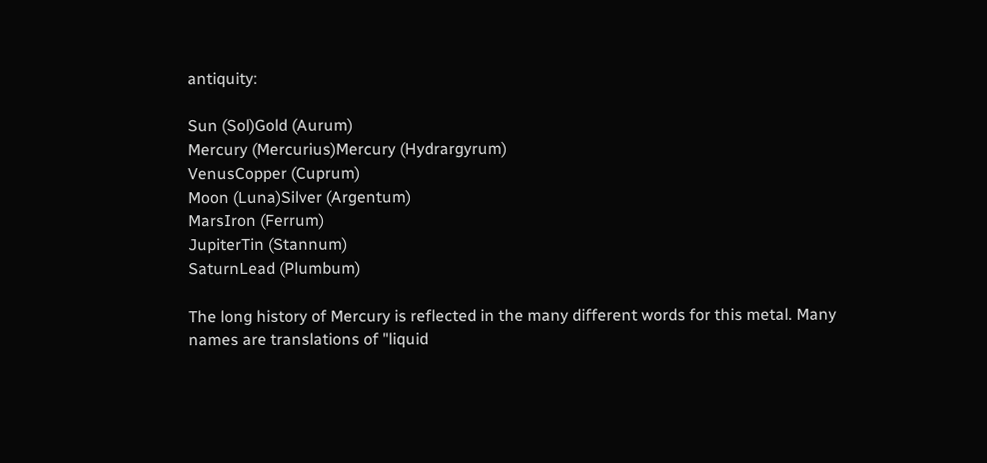antiquity:

Sun (Sol)Gold (Aurum)
Mercury (Mercurius)Mercury (Hydrargyrum)
VenusCopper (Cuprum)
Moon (Luna)Silver (Argentum)
MarsIron (Ferrum)
JupiterTin (Stannum)
SaturnLead (Plumbum)

The long history of Mercury is reflected in the many different words for this metal. Many names are translations of "liquid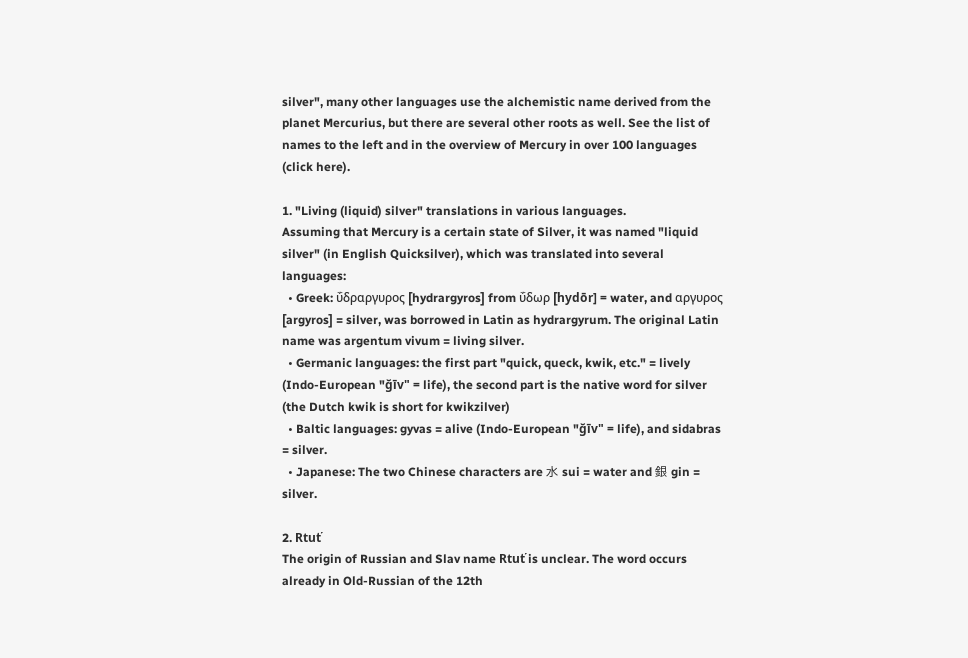silver", many other languages use the alchemistic name derived from the planet Mercurius, but there are several other roots as well. See the list of names to the left and in the overview of Mercury in over 100 languages (click here).

1. "Living (liquid) silver" translations in various languages.
Assuming that Mercury is a certain state of Silver, it was named "liquid silver" (in English Quicksilver), which was translated into several languages:
  • Greek: ΰδραργυρος [hydrargyros] from ΰδωρ [hydōr] = water, and αργυρος [argyros] = silver, was borrowed in Latin as hydrargyrum. The original Latin name was argentum vivum = living silver.
  • Germanic languages: the first part "quick, queck, kwik, etc." = lively (Indo-European "ğīv" = life), the second part is the native word for silver (the Dutch kwik is short for kwikzilver)
  • Baltic languages: gyvas = alive (Indo-European "ğīv" = life), and sidabras = silver.
  • Japanese: The two Chinese characters are 水 sui = water and 銀 gin = silver.

2. Rtuť
The origin of Russian and Slav name Rtuť is unclear. The word occurs already in Old-Russian of the 12th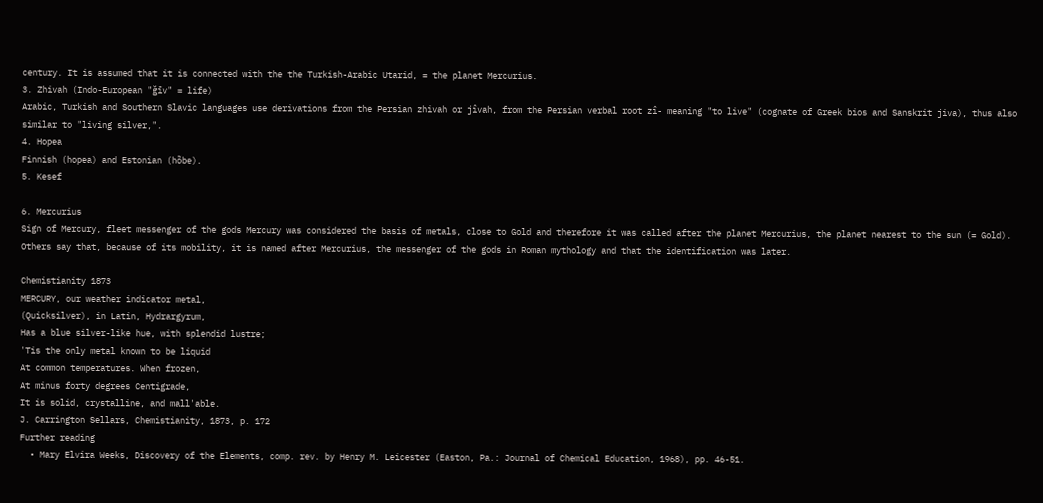century. It is assumed that it is connected with the the Turkish-Arabic Utarid, = the planet Mercurius.
3. Zhivah (Indo-European "ğīv" = life)
Arabic, Turkish and Southern Slavic languages use derivations from the Persian zhivah or jîvah, from the Persian verbal root zî- meaning "to live" (cognate of Greek bios and Sanskrit jiva), thus also similar to "living silver,".
4. Hopea
Finnish (hopea) and Estonian (hõbe).
5. Kesef

6. Mercurius
Sign of Mercury, fleet messenger of the gods Mercury was considered the basis of metals, close to Gold and therefore it was called after the planet Mercurius, the planet nearest to the sun (= Gold). Others say that, because of its mobility, it is named after Mercurius, the messenger of the gods in Roman mythology and that the identification was later.

Chemistianity 1873
MERCURY, our weather indicator metal,
(Quicksilver), in Latin, Hydrargyrum,
Has a blue silver-like hue, with splendid lustre;
'Tis the only metal known to be liquid
At common temperatures. When frozen,
At minus forty degrees Centigrade,
It is solid, crystalline, and mall'able.
J. Carrington Sellars, Chemistianity, 1873, p. 172
Further reading
  • Mary Elvira Weeks, Discovery of the Elements, comp. rev. by Henry M. Leicester (Easton, Pa.: Journal of Chemical Education, 1968), pp. 46-51.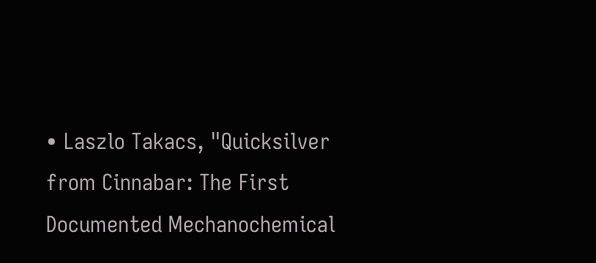• Laszlo Takacs, "Quicksilver from Cinnabar: The First Documented Mechanochemical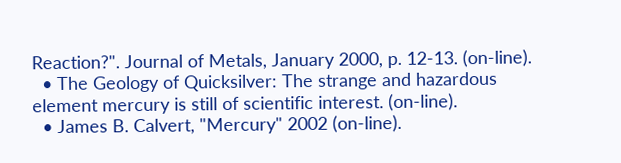Reaction?". Journal of Metals, January 2000, p. 12-13. (on-line).
  • The Geology of Quicksilver: The strange and hazardous element mercury is still of scientific interest. (on-line).
  • James B. Calvert, "Mercury" 2002 (on-line).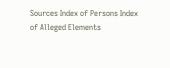Sources Index of Persons Index of Alleged Elements